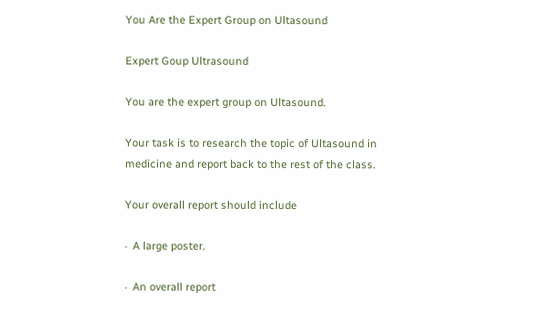You Are the Expert Group on Ultasound

Expert Goup Ultrasound

You are the expert group on Ultasound.

Your task is to research the topic of Ultasound in medicine and report back to the rest of the class.

Your overall report should include

·  A large poster.

·  An overall report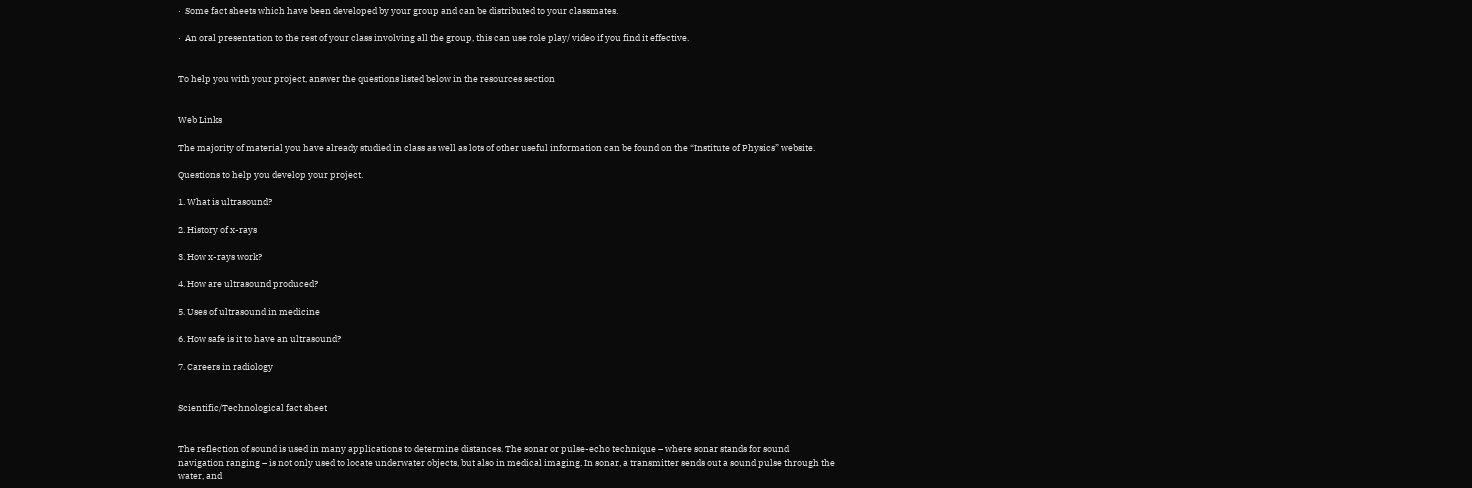·  Some fact sheets which have been developed by your group and can be distributed to your classmates.

·  An oral presentation to the rest of your class involving all the group, this can use role play/ video if you find it effective.


To help you with your project, answer the questions listed below in the resources section


Web Links

The majority of material you have already studied in class as well as lots of other useful information can be found on the “Institute of Physics” website.

Questions to help you develop your project.

1. What is ultrasound?

2. History of x-rays

3. How x-rays work?

4. How are ultrasound produced?

5. Uses of ultrasound in medicine

6. How safe is it to have an ultrasound?

7. Careers in radiology


Scientific/Technological fact sheet


The reflection of sound is used in many applications to determine distances. The sonar or pulse-echo technique – where sonar stands for sound navigation ranging – is not only used to locate underwater objects, but also in medical imaging. In sonar, a transmitter sends out a sound pulse through the water, and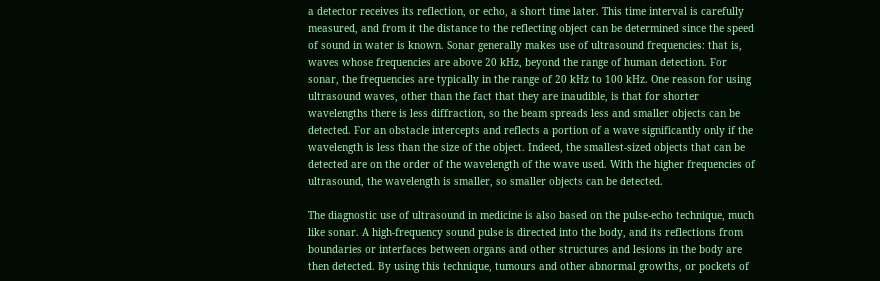a detector receives its reflection, or echo, a short time later. This time interval is carefully measured, and from it the distance to the reflecting object can be determined since the speed of sound in water is known. Sonar generally makes use of ultrasound frequencies: that is, waves whose frequencies are above 20 kHz, beyond the range of human detection. For sonar, the frequencies are typically in the range of 20 kHz to 100 kHz. One reason for using ultrasound waves, other than the fact that they are inaudible, is that for shorter wavelengths there is less diffraction, so the beam spreads less and smaller objects can be detected. For an obstacle intercepts and reflects a portion of a wave significantly only if the wavelength is less than the size of the object. Indeed, the smallest-sized objects that can be detected are on the order of the wavelength of the wave used. With the higher frequencies of ultrasound, the wavelength is smaller, so smaller objects can be detected.

The diagnostic use of ultrasound in medicine is also based on the pulse-echo technique, much like sonar. A high-frequency sound pulse is directed into the body, and its reflections from boundaries or interfaces between organs and other structures and lesions in the body are then detected. By using this technique, tumours and other abnormal growths, or pockets of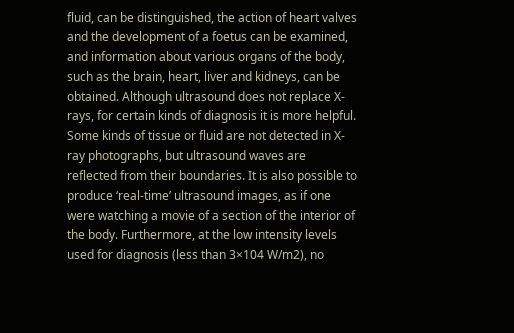fluid, can be distinguished, the action of heart valves and the development of a foetus can be examined, and information about various organs of the body, such as the brain, heart, liver and kidneys, can be obtained. Although ultrasound does not replace X-rays, for certain kinds of diagnosis it is more helpful. Some kinds of tissue or fluid are not detected in X-ray photographs, but ultrasound waves are reflected from their boundaries. It is also possible to produce ‘real-time’ ultrasound images, as if one were watching a movie of a section of the interior of the body. Furthermore, at the low intensity levels used for diagnosis (less than 3×104 W/m2), no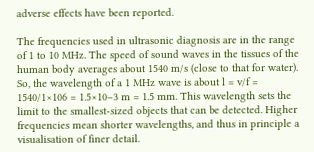adverse effects have been reported.

The frequencies used in ultrasonic diagnosis are in the range of 1 to 10 MHz. The speed of sound waves in the tissues of the human body averages about 1540 m/s (close to that for water). So, the wavelength of a 1 MHz wave is about l = v/f = 1540/1×106 = 1.5×10–3 m = 1.5 mm. This wavelength sets the limit to the smallest-sized objects that can be detected. Higher frequencies mean shorter wavelengths, and thus in principle a visualisation of finer detail.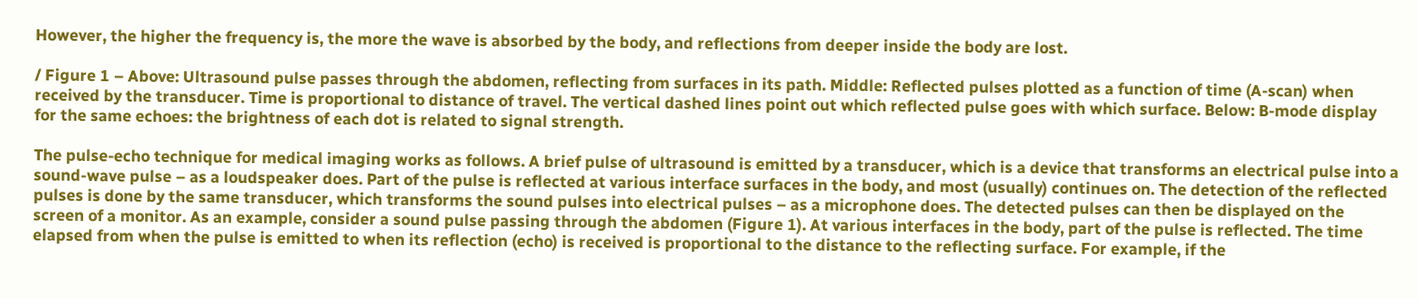However, the higher the frequency is, the more the wave is absorbed by the body, and reflections from deeper inside the body are lost.

/ Figure 1 – Above: Ultrasound pulse passes through the abdomen, reflecting from surfaces in its path. Middle: Reflected pulses plotted as a function of time (A-scan) when received by the transducer. Time is proportional to distance of travel. The vertical dashed lines point out which reflected pulse goes with which surface. Below: B-mode display for the same echoes: the brightness of each dot is related to signal strength.

The pulse-echo technique for medical imaging works as follows. A brief pulse of ultrasound is emitted by a transducer, which is a device that transforms an electrical pulse into a sound-wave pulse – as a loudspeaker does. Part of the pulse is reflected at various interface surfaces in the body, and most (usually) continues on. The detection of the reflected pulses is done by the same transducer, which transforms the sound pulses into electrical pulses – as a microphone does. The detected pulses can then be displayed on the screen of a monitor. As an example, consider a sound pulse passing through the abdomen (Figure 1). At various interfaces in the body, part of the pulse is reflected. The time elapsed from when the pulse is emitted to when its reflection (echo) is received is proportional to the distance to the reflecting surface. For example, if the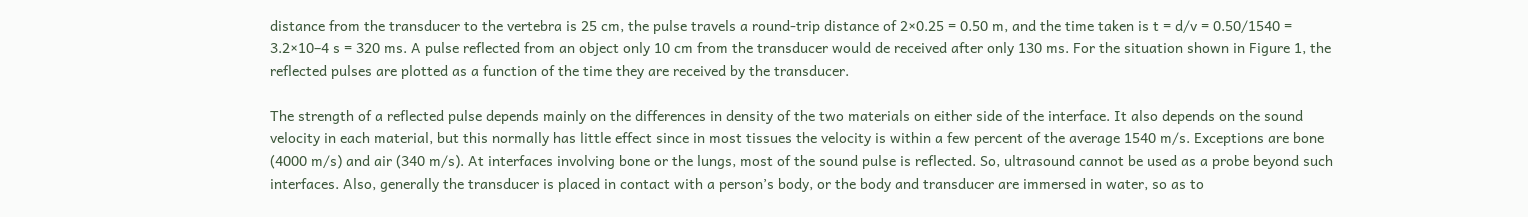distance from the transducer to the vertebra is 25 cm, the pulse travels a round-trip distance of 2×0.25 = 0.50 m, and the time taken is t = d/v = 0.50/1540 = 3.2×10–4 s = 320 ms. A pulse reflected from an object only 10 cm from the transducer would de received after only 130 ms. For the situation shown in Figure 1, the reflected pulses are plotted as a function of the time they are received by the transducer.

The strength of a reflected pulse depends mainly on the differences in density of the two materials on either side of the interface. It also depends on the sound velocity in each material, but this normally has little effect since in most tissues the velocity is within a few percent of the average 1540 m/s. Exceptions are bone (4000 m/s) and air (340 m/s). At interfaces involving bone or the lungs, most of the sound pulse is reflected. So, ultrasound cannot be used as a probe beyond such interfaces. Also, generally the transducer is placed in contact with a person’s body, or the body and transducer are immersed in water, so as to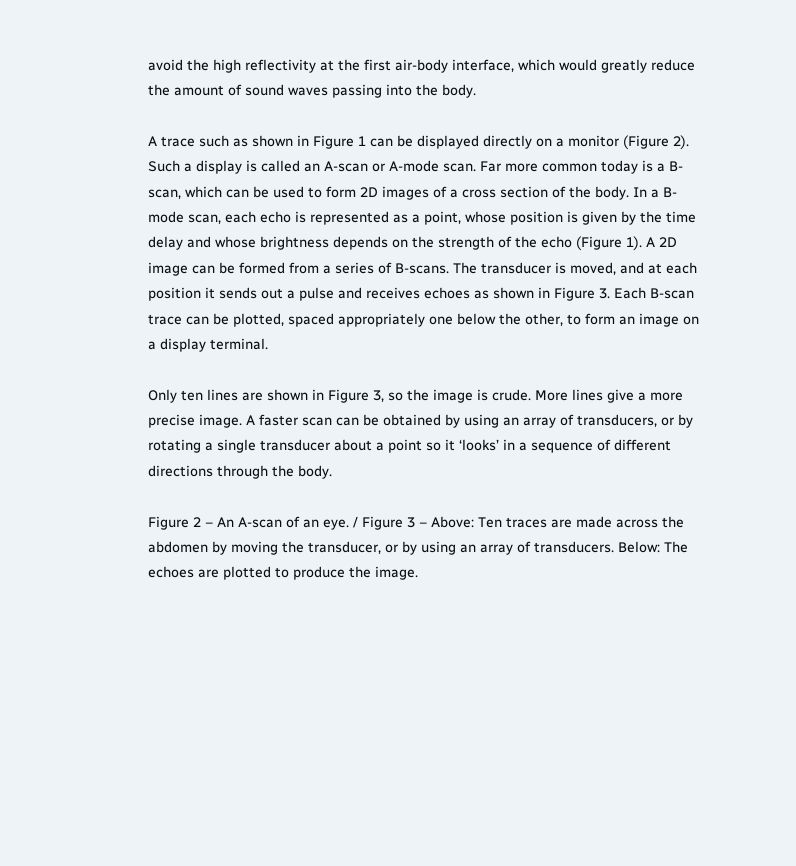avoid the high reflectivity at the first air-body interface, which would greatly reduce the amount of sound waves passing into the body.

A trace such as shown in Figure 1 can be displayed directly on a monitor (Figure 2). Such a display is called an A-scan or A-mode scan. Far more common today is a B-scan, which can be used to form 2D images of a cross section of the body. In a B-mode scan, each echo is represented as a point, whose position is given by the time delay and whose brightness depends on the strength of the echo (Figure 1). A 2D image can be formed from a series of B-scans. The transducer is moved, and at each position it sends out a pulse and receives echoes as shown in Figure 3. Each B-scan trace can be plotted, spaced appropriately one below the other, to form an image on a display terminal.

Only ten lines are shown in Figure 3, so the image is crude. More lines give a more precise image. A faster scan can be obtained by using an array of transducers, or by rotating a single transducer about a point so it ‘looks’ in a sequence of different directions through the body.

Figure 2 – An A-scan of an eye. / Figure 3 – Above: Ten traces are made across the abdomen by moving the transducer, or by using an array of transducers. Below: The echoes are plotted to produce the image.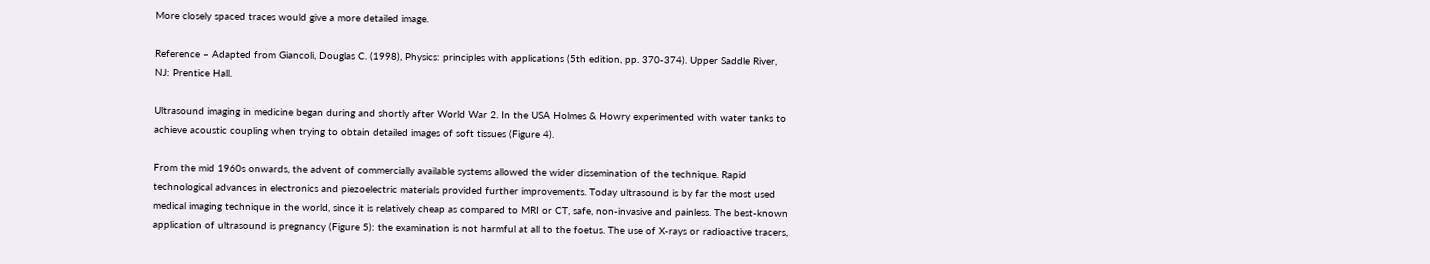More closely spaced traces would give a more detailed image.

Reference – Adapted from Giancoli, Douglas C. (1998), Physics: principles with applications (5th edition, pp. 370-374). Upper Saddle River, NJ: Prentice Hall.

Ultrasound imaging in medicine began during and shortly after World War 2. In the USA Holmes & Howry experimented with water tanks to achieve acoustic coupling when trying to obtain detailed images of soft tissues (Figure 4).

From the mid 1960s onwards, the advent of commercially available systems allowed the wider dissemination of the technique. Rapid technological advances in electronics and piezoelectric materials provided further improvements. Today ultrasound is by far the most used medical imaging technique in the world, since it is relatively cheap as compared to MRI or CT, safe, non-invasive and painless. The best-known application of ultrasound is pregnancy (Figure 5): the examination is not harmful at all to the foetus. The use of X-rays or radioactive tracers,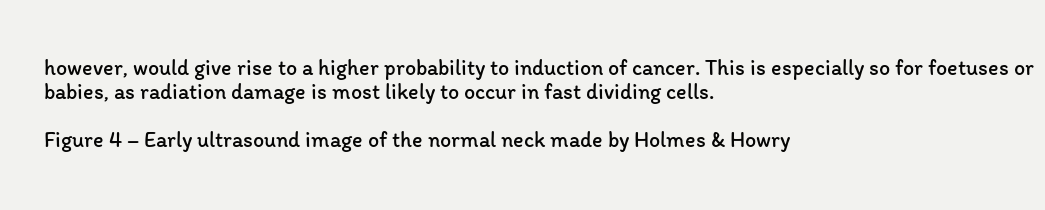however, would give rise to a higher probability to induction of cancer. This is especially so for foetuses or babies, as radiation damage is most likely to occur in fast dividing cells.

Figure 4 – Early ultrasound image of the normal neck made by Holmes & Howry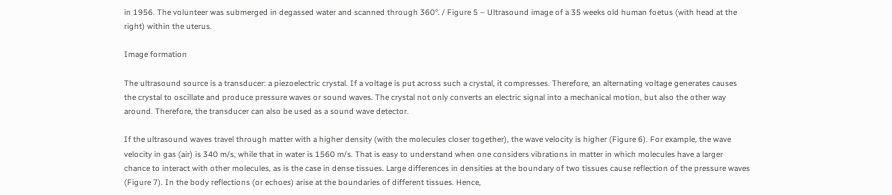in 1956. The volunteer was submerged in degassed water and scanned through 360°. / Figure 5 – Ultrasound image of a 35 weeks old human foetus (with head at the right) within the uterus.

Image formation

The ultrasound source is a transducer: a piezoelectric crystal. If a voltage is put across such a crystal, it compresses. Therefore, an alternating voltage generates causes the crystal to oscillate and produce pressure waves or sound waves. The crystal not only converts an electric signal into a mechanical motion, but also the other way around. Therefore, the transducer can also be used as a sound wave detector.

If the ultrasound waves travel through matter with a higher density (with the molecules closer together), the wave velocity is higher (Figure 6). For example, the wave velocity in gas (air) is 340 m/s, while that in water is 1560 m/s. That is easy to understand when one considers vibrations in matter in which molecules have a larger chance to interact with other molecules, as is the case in dense tissues. Large differences in densities at the boundary of two tissues cause reflection of the pressure waves (Figure 7). In the body reflections (or echoes) arise at the boundaries of different tissues. Hence,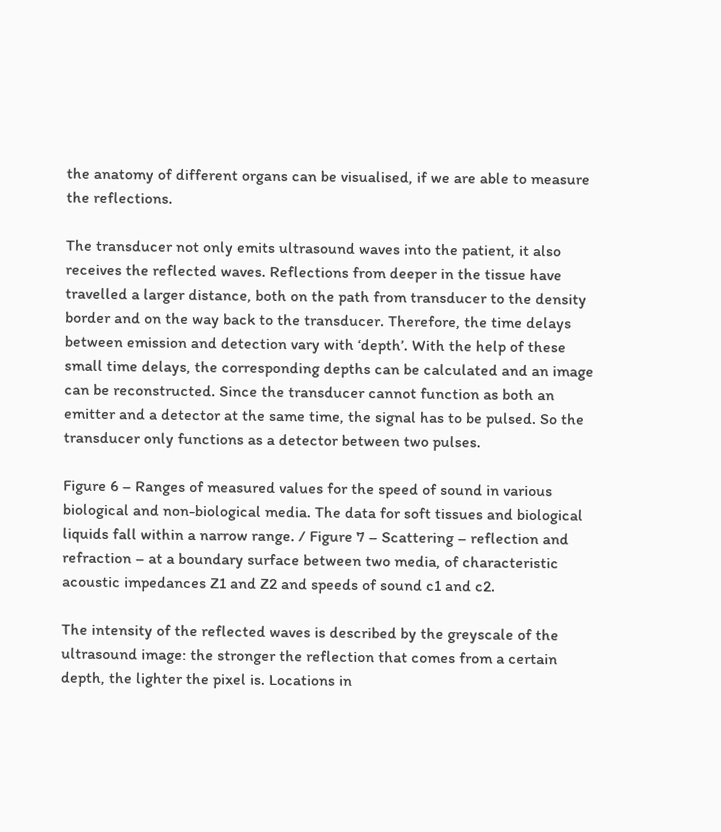the anatomy of different organs can be visualised, if we are able to measure the reflections.

The transducer not only emits ultrasound waves into the patient, it also receives the reflected waves. Reflections from deeper in the tissue have travelled a larger distance, both on the path from transducer to the density border and on the way back to the transducer. Therefore, the time delays between emission and detection vary with ‘depth’. With the help of these small time delays, the corresponding depths can be calculated and an image can be reconstructed. Since the transducer cannot function as both an emitter and a detector at the same time, the signal has to be pulsed. So the transducer only functions as a detector between two pulses.

Figure 6 – Ranges of measured values for the speed of sound in various biological and non-biological media. The data for soft tissues and biological liquids fall within a narrow range. / Figure 7 – Scattering – reflection and refraction – at a boundary surface between two media, of characteristic acoustic impedances Z1 and Z2 and speeds of sound c1 and c2.

The intensity of the reflected waves is described by the greyscale of the ultrasound image: the stronger the reflection that comes from a certain depth, the lighter the pixel is. Locations in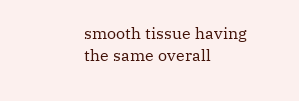smooth tissue having the same overall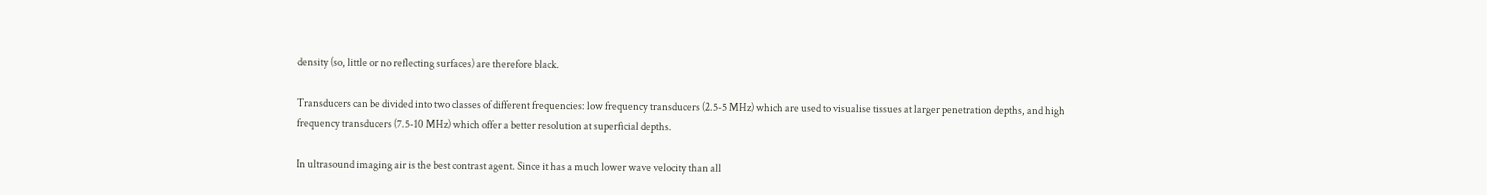density (so, little or no reflecting surfaces) are therefore black.

Transducers can be divided into two classes of different frequencies: low frequency transducers (2.5-5 MHz) which are used to visualise tissues at larger penetration depths, and high frequency transducers (7.5-10 MHz) which offer a better resolution at superficial depths.

In ultrasound imaging air is the best contrast agent. Since it has a much lower wave velocity than all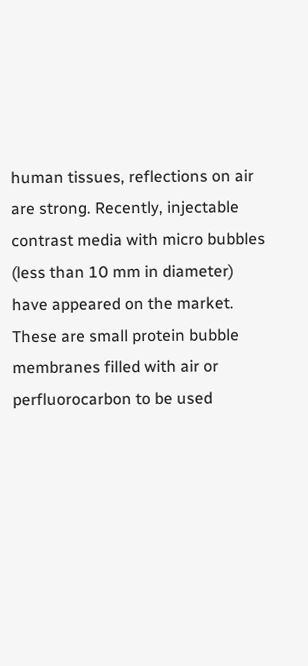human tissues, reflections on air are strong. Recently, injectable contrast media with micro bubbles (less than 10 mm in diameter) have appeared on the market. These are small protein bubble membranes filled with air or perfluorocarbon to be used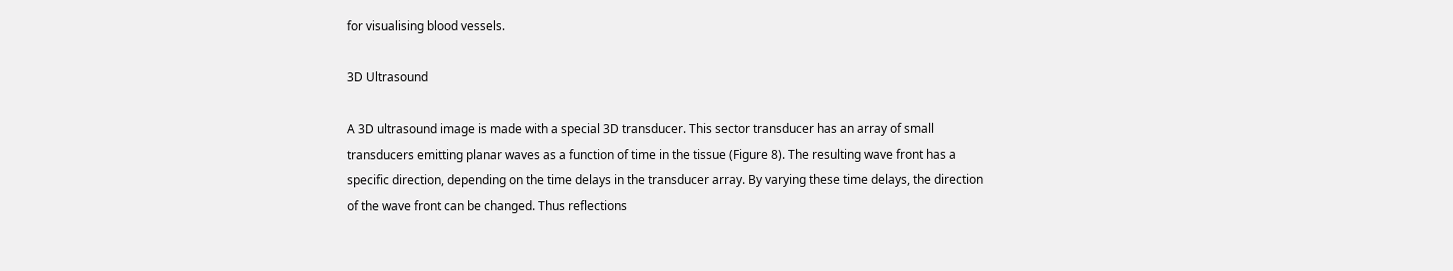for visualising blood vessels.

3D Ultrasound

A 3D ultrasound image is made with a special 3D transducer. This sector transducer has an array of small transducers emitting planar waves as a function of time in the tissue (Figure 8). The resulting wave front has a specific direction, depending on the time delays in the transducer array. By varying these time delays, the direction of the wave front can be changed. Thus reflections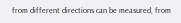from different directions can be measured, from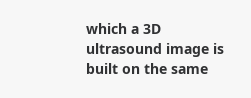which a 3D ultrasound image is built on the same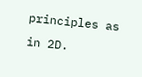principles as in 2D.